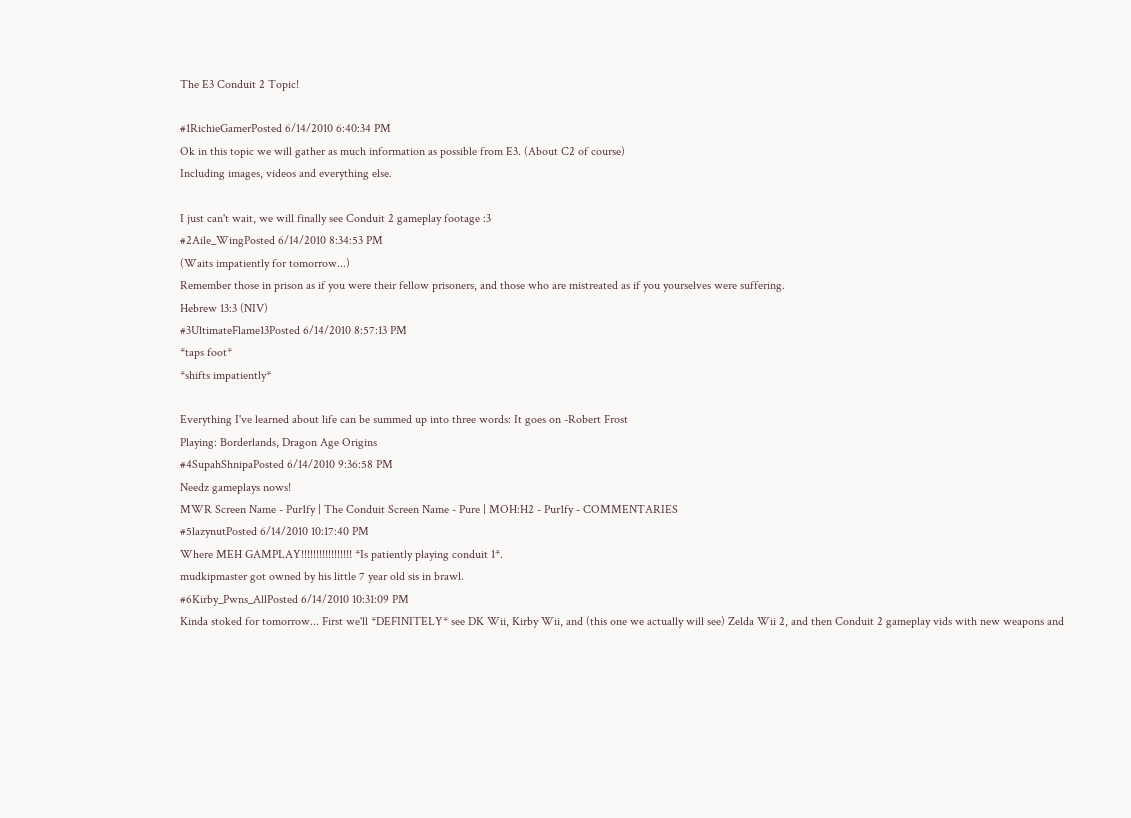The E3 Conduit 2 Topic!

#1RichieGamerPosted 6/14/2010 6:40:34 PM
Ok in this topic we will gather as much information as possible from E3. (About C2 of course)
Including images, videos and everything else.

I just can't wait, we will finally see Conduit 2 gameplay footage :3
#2Aile_WingPosted 6/14/2010 8:34:53 PM
(Waits impatiently for tomorrow...)
Remember those in prison as if you were their fellow prisoners, and those who are mistreated as if you yourselves were suffering.
Hebrew 13:3 (NIV)
#3UltimateFlame13Posted 6/14/2010 8:57:13 PM
*taps foot*
*shifts impatiently*

Everything I've learned about life can be summed up into three words: It goes on -Robert Frost
Playing: Borderlands, Dragon Age Origins
#4SupahShnipaPosted 6/14/2010 9:36:58 PM
Needz gameplays nows!
MWR Screen Name - Pur1fy | The Conduit Screen Name - Pure | MOH:H2 - Pur1fy - COMMENTARIES
#5lazynutPosted 6/14/2010 10:17:40 PM
Where MEH GAMPLAY!!!!!!!!!!!!!!!!! *Is patiently playing conduit 1*.
mudkipmaster got owned by his little 7 year old sis in brawl.
#6Kirby_Pwns_AllPosted 6/14/2010 10:31:09 PM
Kinda stoked for tomorrow... First we'll *DEFINITELY* see DK Wii, Kirby Wii, and (this one we actually will see) Zelda Wii 2, and then Conduit 2 gameplay vids with new weapons and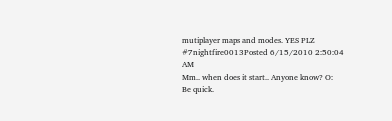mutiplayer maps and modes. YES PLZ
#7nightfire0013Posted 6/15/2010 2:50:04 AM
Mm.. when does it start.. Anyone know? O:
Be quick.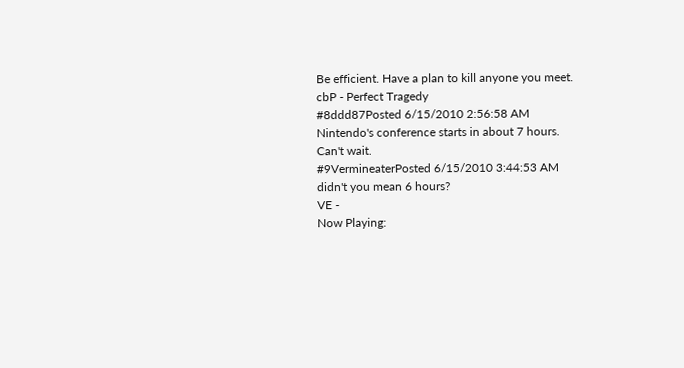Be efficient. Have a plan to kill anyone you meet.
cbP - Perfect Tragedy
#8ddd87Posted 6/15/2010 2:56:58 AM
Nintendo's conference starts in about 7 hours.
Can't wait.
#9VermineaterPosted 6/15/2010 3:44:53 AM
didn't you mean 6 hours?
VE -
Now Playing: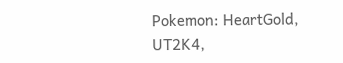Pokemon: HeartGold, UT2K4,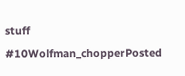stuff
#10Wolfman_chopperPosted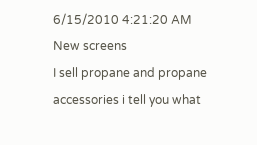6/15/2010 4:21:20 AM
New screens
I sell propane and propane accessories i tell you what